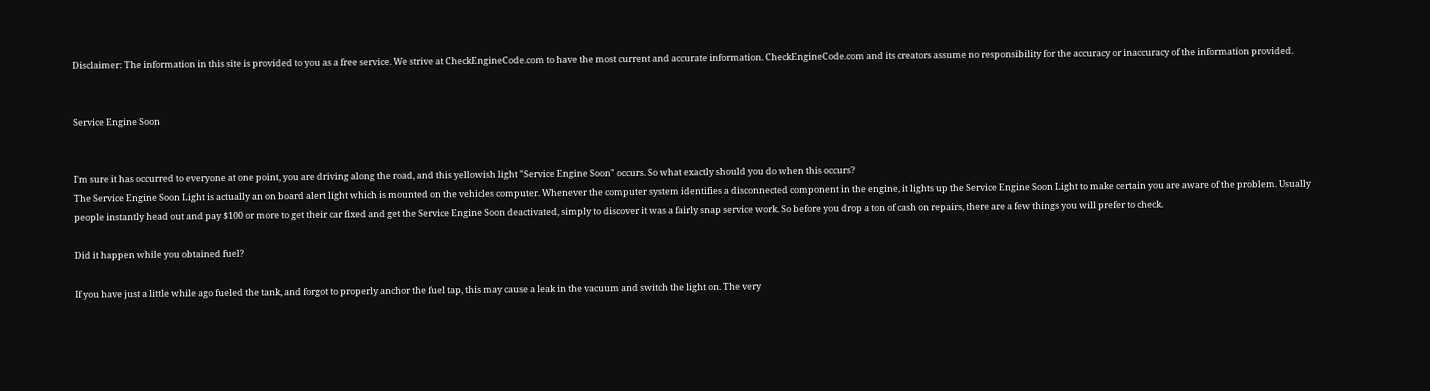Disclaimer: The information in this site is provided to you as a free service. We strive at CheckEngineCode.com to have the most current and accurate information. CheckEngineCode.com and its creators assume no responsibility for the accuracy or inaccuracy of the information provided.


Service Engine Soon


I'm sure it has occurred to everyone at one point, you are driving along the road, and this yellowish light "Service Engine Soon" occurs. So what exactly should you do when this occurs?
The Service Engine Soon Light is actually an on board alert light which is mounted on the vehicles computer. Whenever the computer system identifies a disconnected component in the engine, it lights up the Service Engine Soon Light to make certain you are aware of the problem. Usually people instantly head out and pay $100 or more to get their car fixed and get the Service Engine Soon deactivated, simply to discover it was a fairly snap service work. So before you drop a ton of cash on repairs, there are a few things you will prefer to check.

Did it happen while you obtained fuel?

If you have just a little while ago fueled the tank, and forgot to properly anchor the fuel tap, this may cause a leak in the vacuum and switch the light on. The very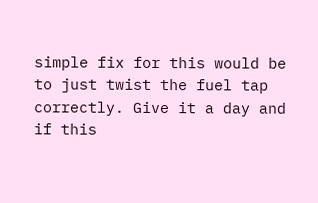simple fix for this would be to just twist the fuel tap correctly. Give it a day and if this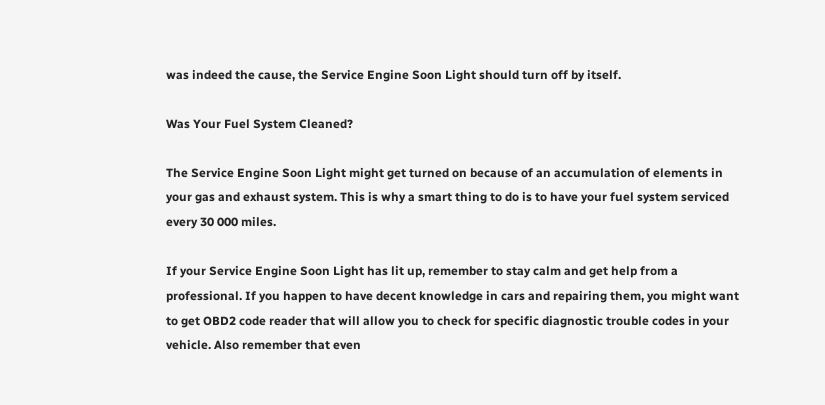was indeed the cause, the Service Engine Soon Light should turn off by itself.

Was Your Fuel System Cleaned?

The Service Engine Soon Light might get turned on because of an accumulation of elements in your gas and exhaust system. This is why a smart thing to do is to have your fuel system serviced every 30 000 miles.

If your Service Engine Soon Light has lit up, remember to stay calm and get help from a professional. If you happen to have decent knowledge in cars and repairing them, you might want to get OBD2 code reader that will allow you to check for specific diagnostic trouble codes in your vehicle. Also remember that even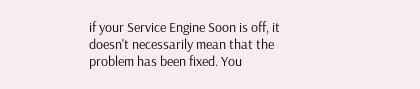if your Service Engine Soon is off, it doesn't necessarily mean that the problem has been fixed. You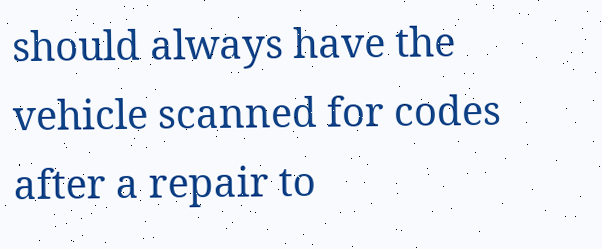should always have the vehicle scanned for codes after a repair to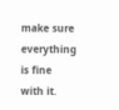make sure everything is fine with it.